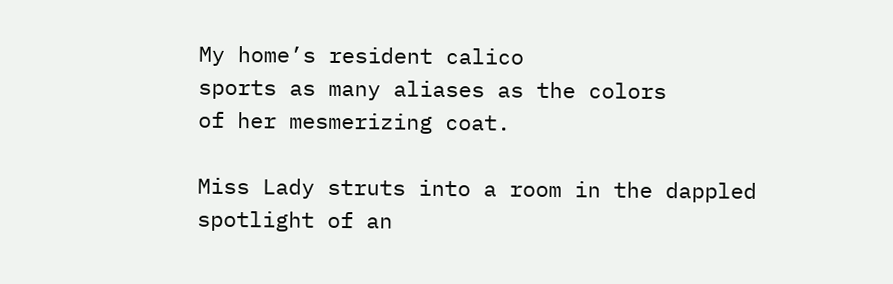My home’s resident calico
sports as many aliases as the colors
of her mesmerizing coat.

Miss Lady struts into a room in the dappled
spotlight of an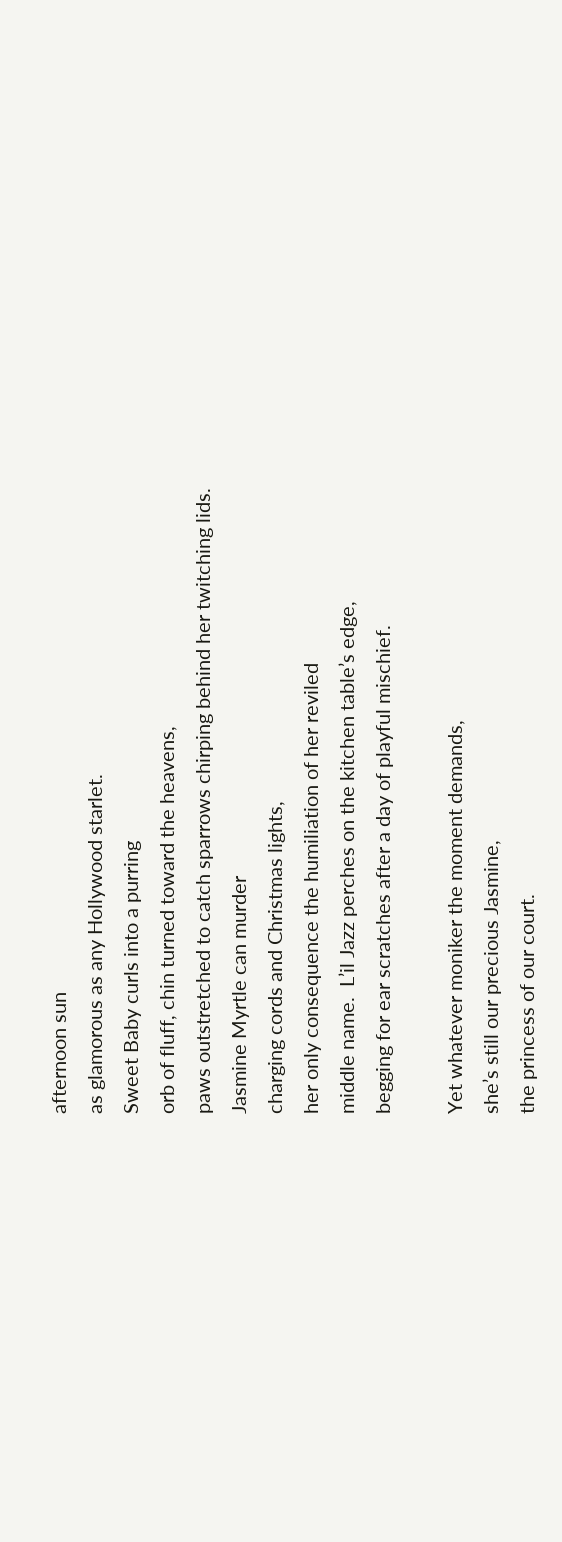afternoon sun
as glamorous as any Hollywood starlet.
Sweet Baby curls into a purring
orb of fluff, chin turned toward the heavens,
paws outstretched to catch sparrows chirping behind her twitching lids.
Jasmine Myrtle can murder
charging cords and Christmas lights,
her only consequence the humiliation of her reviled
middle name.  L’il Jazz perches on the kitchen table’s edge,
begging for ear scratches after a day of playful mischief.

Yet whatever moniker the moment demands,
she’s still our precious Jasmine,
the princess of our court.